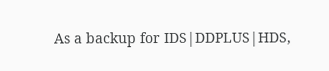As a backup for IDS|DDPLUS|HDS,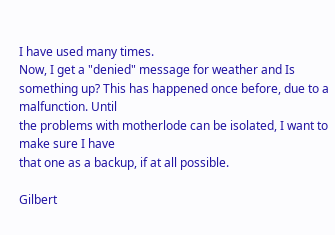I have used many times.
Now, I get a "denied" message for weather and Is
something up? This has happened once before, due to a malfunction. Until
the problems with motherlode can be isolated, I want to make sure I have
that one as a backup, if at all possible.

Gilbert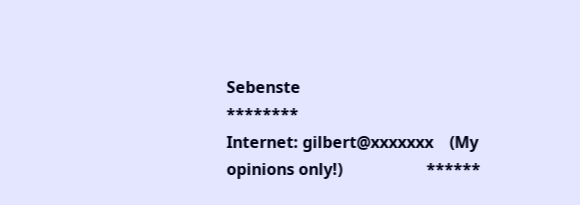Sebenste                                                     ********
Internet: gilbert@xxxxxxx    (My opinions only!)                     ******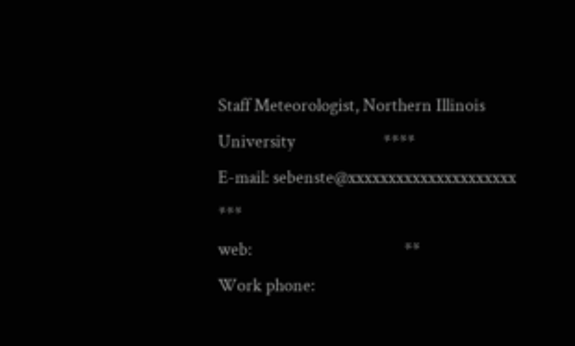Staff Meteorologist, Northern Illinois University                      ****
E-mail: sebenste@xxxxxxxxxxxxxxxxxxxxx                                 ***
web:                                      **
Work phone: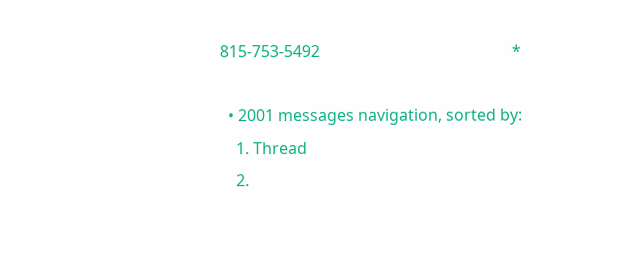815-753-5492                                                *

  • 2001 messages navigation, sorted by:
    1. Thread
    2.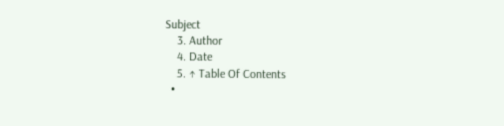Subject
    3. Author
    4. Date
    5. ↑ Table Of Contents
  •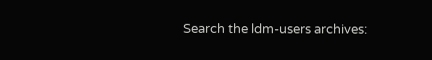Search the ldm-users archives: